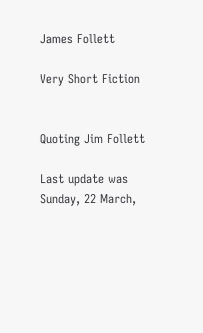James Follett

Very Short Fiction


Quoting Jim Follett

Last update was Sunday, 22 March,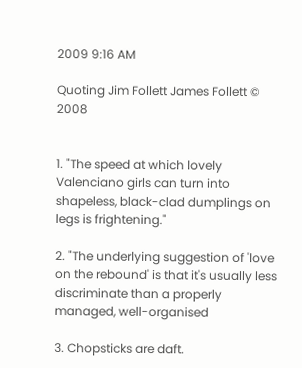2009 9:16 AM

Quoting Jim Follett James Follett © 2008


1. "The speed at which lovely Valenciano girls can turn into shapeless, black-clad dumplings on legs is frightening."

2. "The underlying suggestion of 'love on the rebound' is that it's usually less discriminate than a properly managed, well-organised

3. Chopsticks are daft.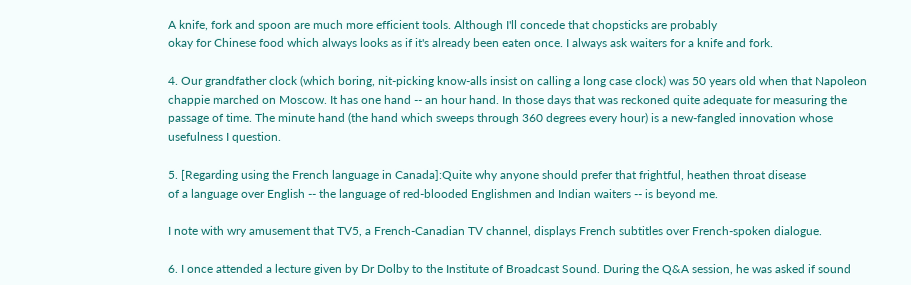A knife, fork and spoon are much more efficient tools. Although I'll concede that chopsticks are probably
okay for Chinese food which always looks as if it's already been eaten once. I always ask waiters for a knife and fork.

4. Our grandfather clock (which boring, nit-picking know-alls insist on calling a long case clock) was 50 years old when that Napoleon
chappie marched on Moscow. It has one hand -- an hour hand. In those days that was reckoned quite adequate for measuring the
passage of time. The minute hand (the hand which sweeps through 360 degrees every hour) is a new-fangled innovation whose
usefulness I question.

5. [Regarding using the French language in Canada]:Quite why anyone should prefer that frightful, heathen throat disease
of a language over English -- the language of red-blooded Englishmen and Indian waiters -- is beyond me.

I note with wry amusement that TV5, a French-Canadian TV channel, displays French subtitles over French-spoken dialogue.

6. I once attended a lecture given by Dr Dolby to the Institute of Broadcast Sound. During the Q&A session, he was asked if sound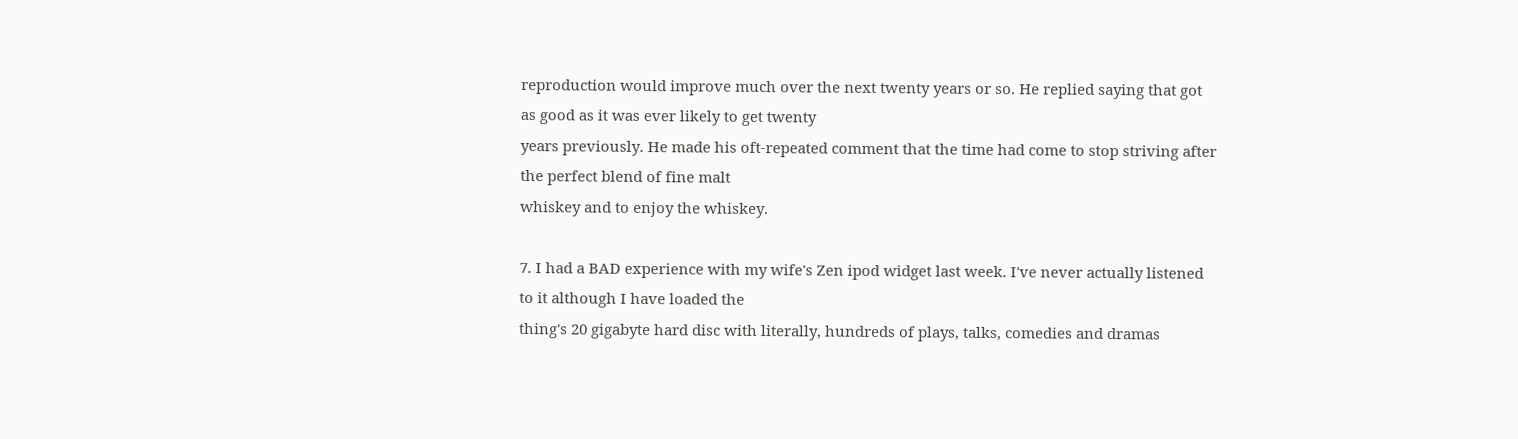reproduction would improve much over the next twenty years or so. He replied saying that got as good as it was ever likely to get twenty
years previously. He made his oft-repeated comment that the time had come to stop striving after the perfect blend of fine malt
whiskey and to enjoy the whiskey.

7. I had a BAD experience with my wife's Zen ipod widget last week. I've never actually listened to it although I have loaded the
thing's 20 gigabyte hard disc with literally, hundreds of plays, talks, comedies and dramas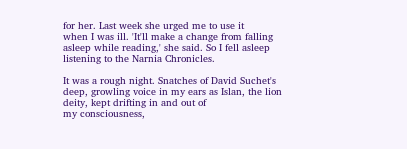for her. Last week she urged me to use it
when I was ill. 'It'll make a change from falling asleep while reading,' she said. So I fell asleep listening to the Narnia Chronicles.

It was a rough night. Snatches of David Suchet's deep, growling voice in my ears as Islan, the lion deity, kept drifting in and out of
my consciousness,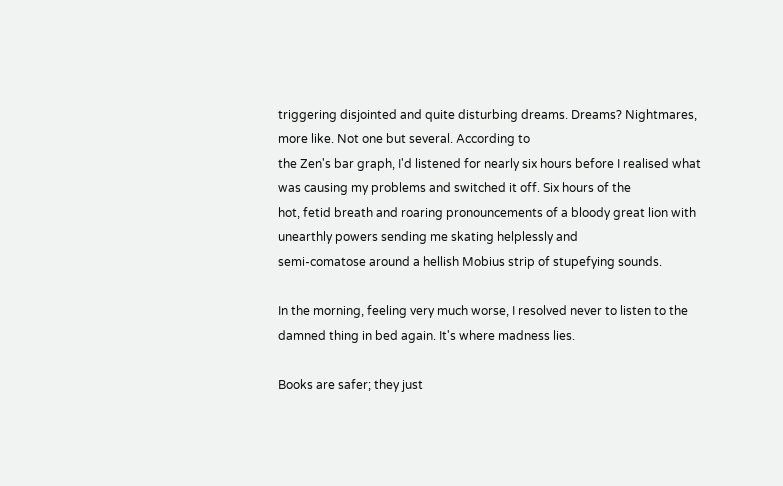triggering disjointed and quite disturbing dreams. Dreams? Nightmares, more like. Not one but several. According to
the Zen's bar graph, I'd listened for nearly six hours before I realised what was causing my problems and switched it off. Six hours of the
hot, fetid breath and roaring pronouncements of a bloody great lion with unearthly powers sending me skating helplessly and
semi-comatose around a hellish Mobius strip of stupefying sounds.

In the morning, feeling very much worse, I resolved never to listen to the damned thing in bed again. It's where madness lies.

Books are safer; they just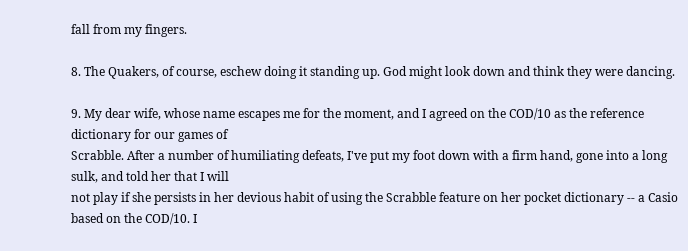fall from my fingers.

8. The Quakers, of course, eschew doing it standing up. God might look down and think they were dancing.

9. My dear wife, whose name escapes me for the moment, and I agreed on the COD/10 as the reference dictionary for our games of
Scrabble. After a number of humiliating defeats, I've put my foot down with a firm hand, gone into a long sulk, and told her that I will
not play if she persists in her devious habit of using the Scrabble feature on her pocket dictionary -- a Casio based on the COD/10. I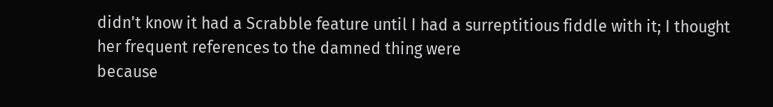didn't know it had a Scrabble feature until I had a surreptitious fiddle with it; I thought her frequent references to the damned thing were
because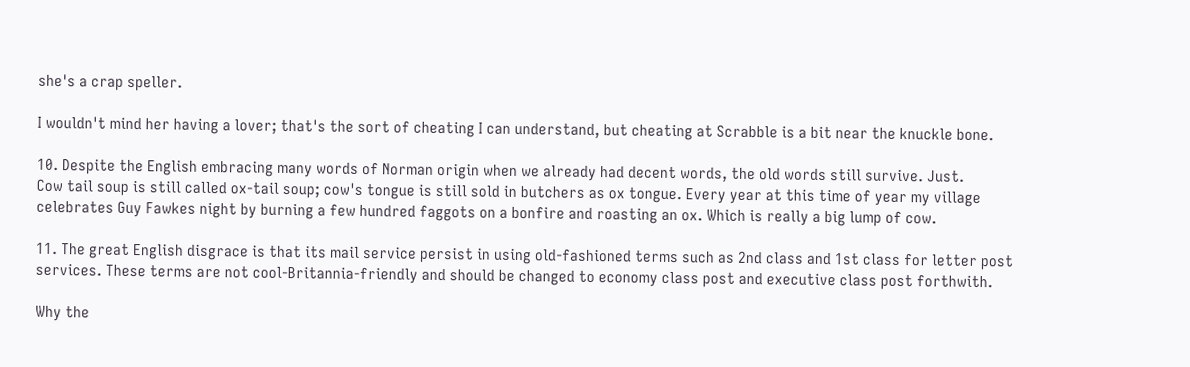she's a crap speller.

I wouldn't mind her having a lover; that's the sort of cheating I can understand, but cheating at Scrabble is a bit near the knuckle bone.

10. Despite the English embracing many words of Norman origin when we already had decent words, the old words still survive. Just.
Cow tail soup is still called ox-tail soup; cow's tongue is still sold in butchers as ox tongue. Every year at this time of year my village
celebrates Guy Fawkes night by burning a few hundred faggots on a bonfire and roasting an ox. Which is really a big lump of cow.

11. The great English disgrace is that its mail service persist in using old-fashioned terms such as 2nd class and 1st class for letter post
services. These terms are not cool-Britannia-friendly and should be changed to economy class post and executive class post forthwith.

Why the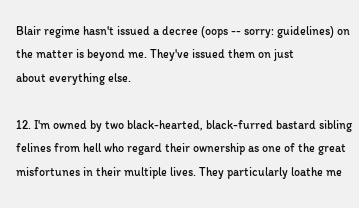Blair regime hasn't issued a decree (oops -- sorry: guidelines) on the matter is beyond me. They've issued them on just
about everything else.

12. I'm owned by two black-hearted, black-furred bastard sibling felines from hell who regard their ownership as one of the great
misfortunes in their multiple lives. They particularly loathe me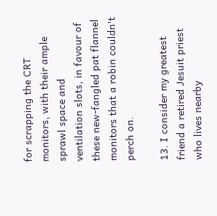for scrapping the CRT monitors, with their ample sprawl space and
ventilation slots, in favour of these new-fangled pat flannel monitors that a robin couldn't perch on.

13. I consider my greatest friend a retired Jesuit priest who lives nearby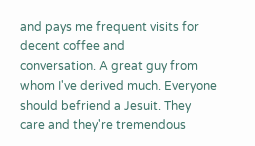and pays me frequent visits for decent coffee and
conversation. A great guy from whom I've derived much. Everyone should befriend a Jesuit. They care and they're tremendous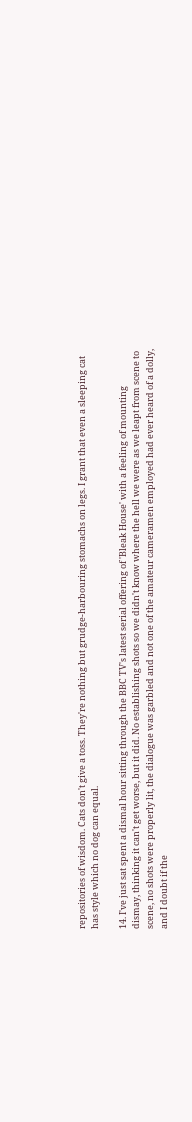repositories of wisdom. Cats don't give a toss. They're nothing but grudge-harbouring stomachs on legs. I grant that even a sleeping cat
has style which no dog can equal.

14. I've just sat spent a dismal hour sitting through the BBC TV's latest serial offering of 'Bleak House' with a feeling of mounting
dismay, thinking it can't get worse, but it did. No establishing shots so we didn't know where the hell we were as we leapt from scene to
scene, no shots were properly lit, the dialogue was garbled and not one of the amateur cameramen employed had ever heard of a dolly,
and I doubt if the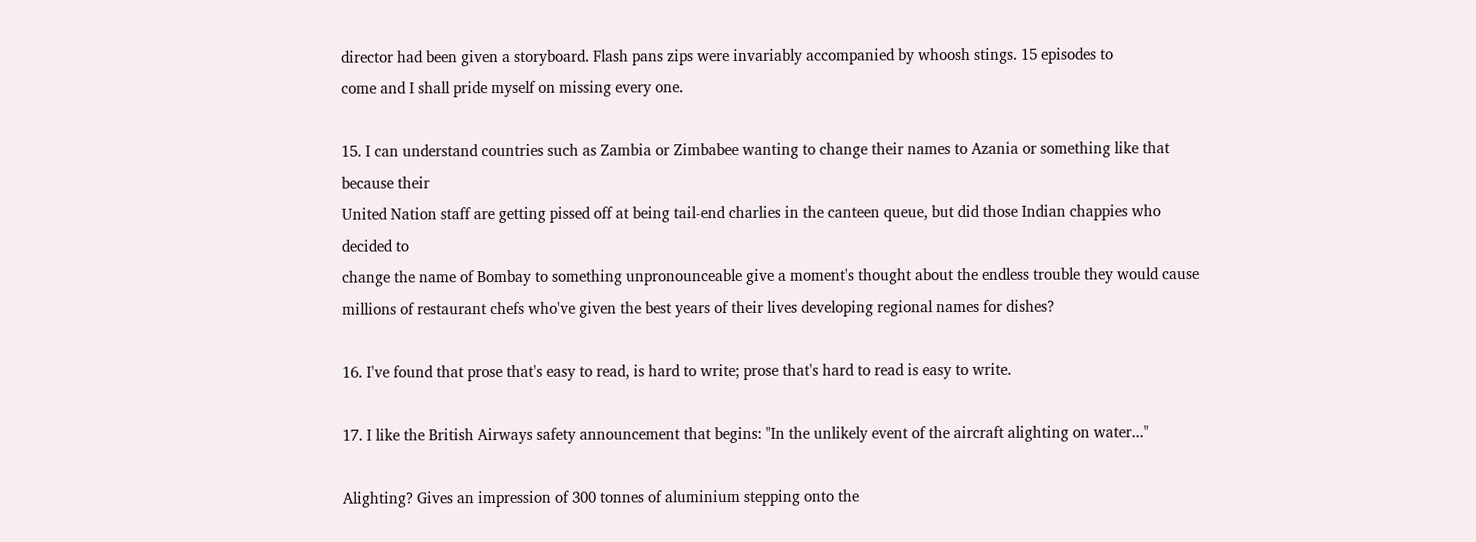director had been given a storyboard. Flash pans zips were invariably accompanied by whoosh stings. 15 episodes to
come and I shall pride myself on missing every one.

15. I can understand countries such as Zambia or Zimbabee wanting to change their names to Azania or something like that because their
United Nation staff are getting pissed off at being tail-end charlies in the canteen queue, but did those Indian chappies who decided to
change the name of Bombay to something unpronounceable give a moment's thought about the endless trouble they would cause
millions of restaurant chefs who've given the best years of their lives developing regional names for dishes?

16. I've found that prose that's easy to read, is hard to write; prose that's hard to read is easy to write.

17. I like the British Airways safety announcement that begins: "In the unlikely event of the aircraft alighting on water..."

Alighting? Gives an impression of 300 tonnes of aluminium stepping onto the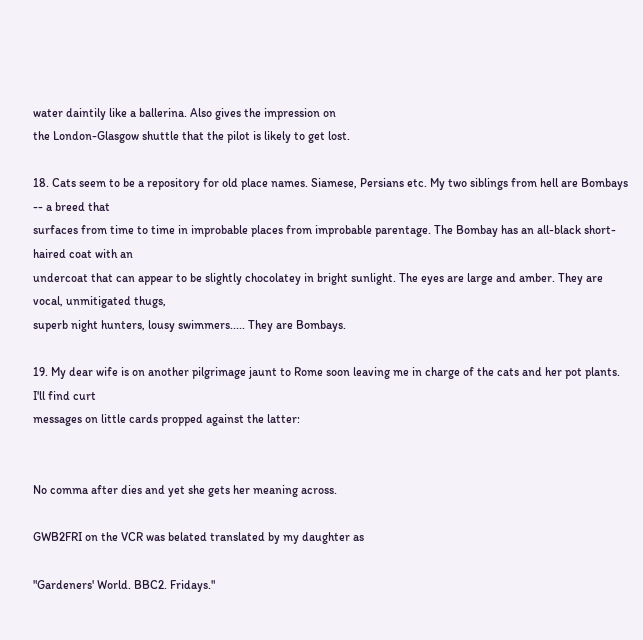water daintily like a ballerina. Also gives the impression on
the London-Glasgow shuttle that the pilot is likely to get lost.

18. Cats seem to be a repository for old place names. Siamese, Persians etc. My two siblings from hell are Bombays -- a breed that
surfaces from time to time in improbable places from improbable parentage. The Bombay has an all-black short-haired coat with an
undercoat that can appear to be slightly chocolatey in bright sunlight. The eyes are large and amber. They are vocal, unmitigated thugs,
superb night hunters, lousy swimmers..... They are Bombays.

19. My dear wife is on another pilgrimage jaunt to Rome soon leaving me in charge of the cats and her pot plants. I'll find curt
messages on little cards propped against the latter:


No comma after dies and yet she gets her meaning across.

GWB2FRI on the VCR was belated translated by my daughter as

"Gardeners' World. BBC2. Fridays."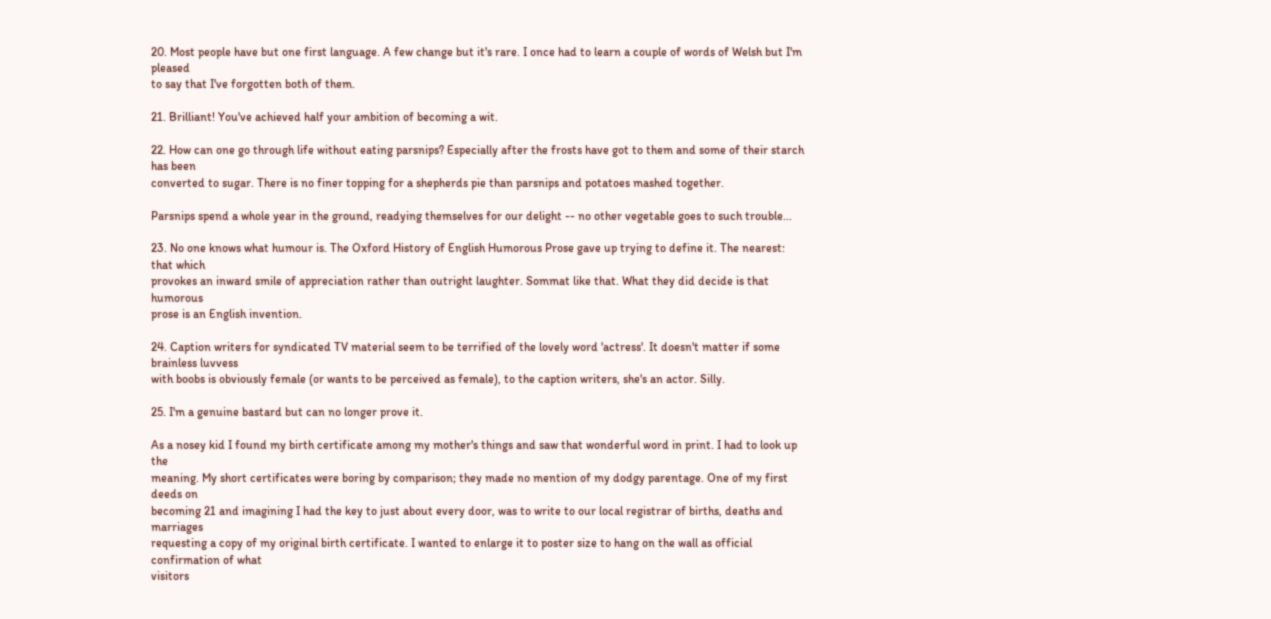20. Most people have but one first language. A few change but it's rare. I once had to learn a couple of words of Welsh but I'm pleased
to say that I've forgotten both of them.

21. Brilliant! You've achieved half your ambition of becoming a wit.

22. How can one go through life without eating parsnips? Especially after the frosts have got to them and some of their starch has been
converted to sugar. There is no finer topping for a shepherds pie than parsnips and potatoes mashed together.

Parsnips spend a whole year in the ground, readying themselves for our delight -- no other vegetable goes to such trouble...

23. No one knows what humour is. The Oxford History of English Humorous Prose gave up trying to define it. The nearest: that which
provokes an inward smile of appreciation rather than outright laughter. Sommat like that. What they did decide is that humorous
prose is an English invention.

24. Caption writers for syndicated TV material seem to be terrified of the lovely word 'actress'. It doesn't matter if some brainless luvvess
with boobs is obviously female (or wants to be perceived as female), to the caption writers, she's an actor. Silly.

25. I'm a genuine bastard but can no longer prove it.

As a nosey kid I found my birth certificate among my mother's things and saw that wonderful word in print. I had to look up the
meaning. My short certificates were boring by comparison; they made no mention of my dodgy parentage. One of my first deeds on
becoming 21 and imagining I had the key to just about every door, was to write to our local registrar of births, deaths and marriages
requesting a copy of my original birth certificate. I wanted to enlarge it to poster size to hang on the wall as official confirmation of what
visitors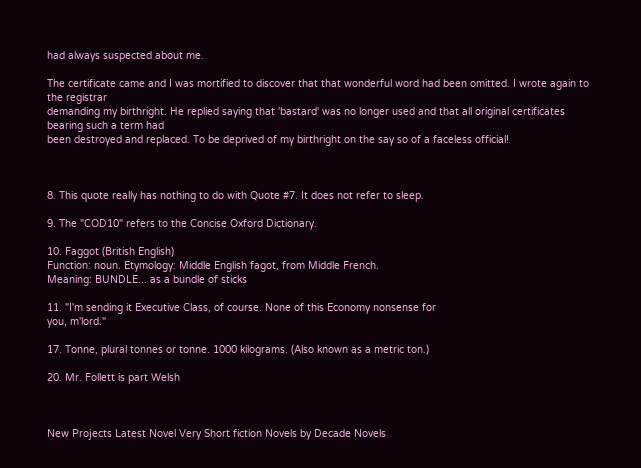had always suspected about me.

The certificate came and I was mortified to discover that that wonderful word had been omitted. I wrote again to the registrar
demanding my birthright. He replied saying that 'bastard' was no longer used and that all original certificates bearing such a term had
been destroyed and replaced. To be deprived of my birthright on the say so of a faceless official!



8. This quote really has nothing to do with Quote #7. It does not refer to sleep.

9. The "COD10" refers to the Concise Oxford Dictionary.

10. Faggot (British English)
Function: noun. Etymology: Middle English fagot, from Middle French.
Meaning: BUNDLE... as a bundle of sticks

11. "I'm sending it Executive Class, of course. None of this Economy nonsense for
you, m'lord."

17. Tonne, plural tonnes or tonne. 1000 kilograms. (Also known as a metric ton.)

20. Mr. Follett is part Welsh



New Projects Latest Novel Very Short fiction Novels by Decade Novels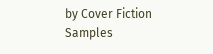by Cover Fiction Samples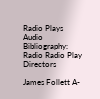Radio Plays Audio Bibliography: Radio Radio Play Directors

James Follett A-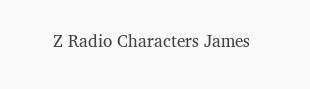Z Radio Characters James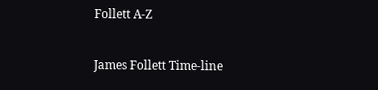Follett A-Z

James Follett Time-line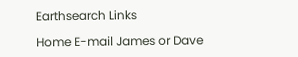Earthsearch Links

Home E-mail James or Dave